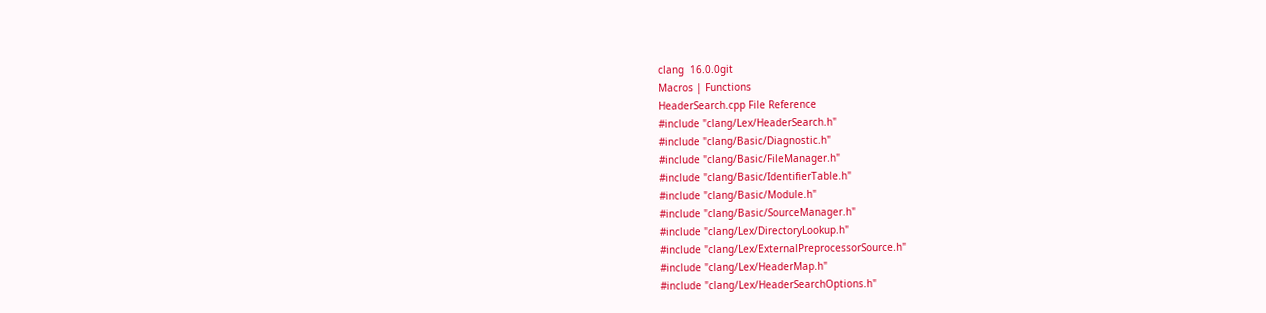clang  16.0.0git
Macros | Functions
HeaderSearch.cpp File Reference
#include "clang/Lex/HeaderSearch.h"
#include "clang/Basic/Diagnostic.h"
#include "clang/Basic/FileManager.h"
#include "clang/Basic/IdentifierTable.h"
#include "clang/Basic/Module.h"
#include "clang/Basic/SourceManager.h"
#include "clang/Lex/DirectoryLookup.h"
#include "clang/Lex/ExternalPreprocessorSource.h"
#include "clang/Lex/HeaderMap.h"
#include "clang/Lex/HeaderSearchOptions.h"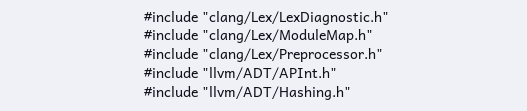#include "clang/Lex/LexDiagnostic.h"
#include "clang/Lex/ModuleMap.h"
#include "clang/Lex/Preprocessor.h"
#include "llvm/ADT/APInt.h"
#include "llvm/ADT/Hashing.h"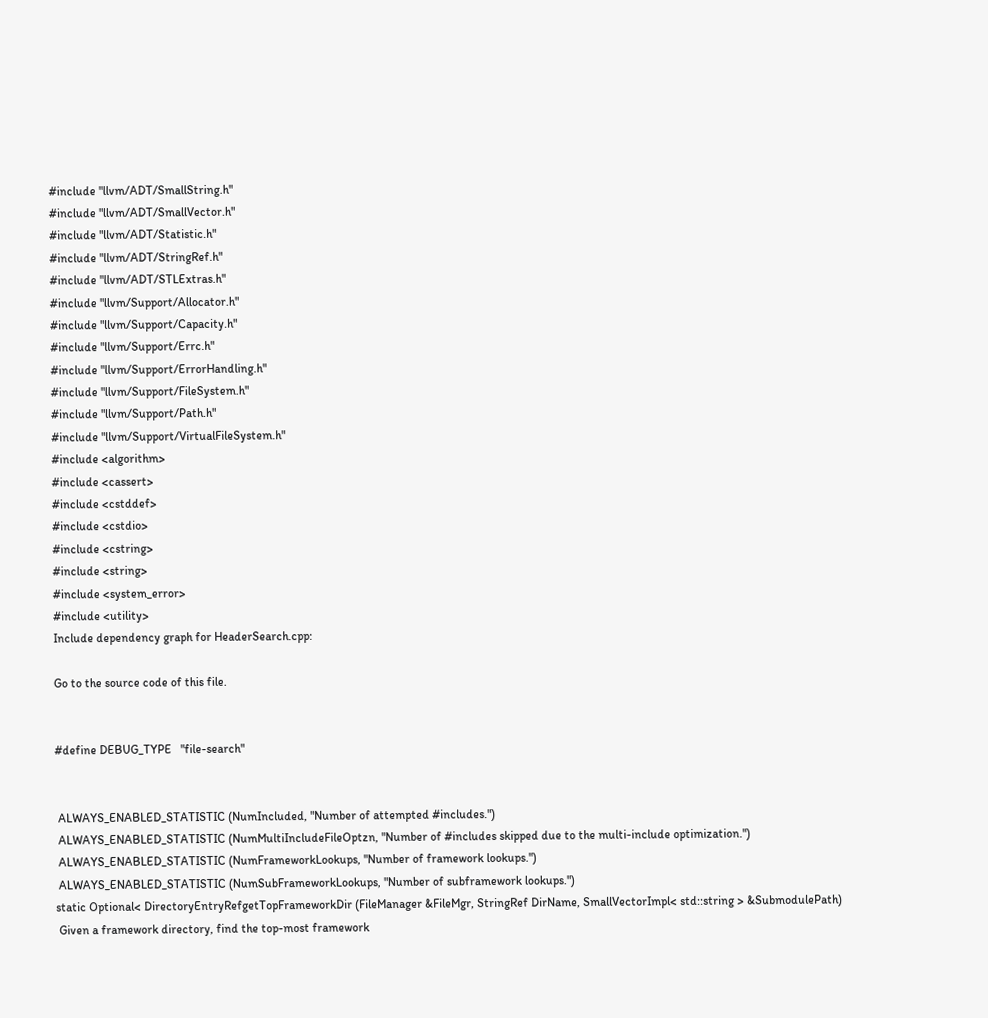#include "llvm/ADT/SmallString.h"
#include "llvm/ADT/SmallVector.h"
#include "llvm/ADT/Statistic.h"
#include "llvm/ADT/StringRef.h"
#include "llvm/ADT/STLExtras.h"
#include "llvm/Support/Allocator.h"
#include "llvm/Support/Capacity.h"
#include "llvm/Support/Errc.h"
#include "llvm/Support/ErrorHandling.h"
#include "llvm/Support/FileSystem.h"
#include "llvm/Support/Path.h"
#include "llvm/Support/VirtualFileSystem.h"
#include <algorithm>
#include <cassert>
#include <cstddef>
#include <cstdio>
#include <cstring>
#include <string>
#include <system_error>
#include <utility>
Include dependency graph for HeaderSearch.cpp:

Go to the source code of this file.


#define DEBUG_TYPE   "file-search"


 ALWAYS_ENABLED_STATISTIC (NumIncluded, "Number of attempted #includes.")
 ALWAYS_ENABLED_STATISTIC (NumMultiIncludeFileOptzn, "Number of #includes skipped due to the multi-include optimization.")
 ALWAYS_ENABLED_STATISTIC (NumFrameworkLookups, "Number of framework lookups.")
 ALWAYS_ENABLED_STATISTIC (NumSubFrameworkLookups, "Number of subframework lookups.")
static Optional< DirectoryEntryRefgetTopFrameworkDir (FileManager &FileMgr, StringRef DirName, SmallVectorImpl< std::string > &SubmodulePath)
 Given a framework directory, find the top-most framework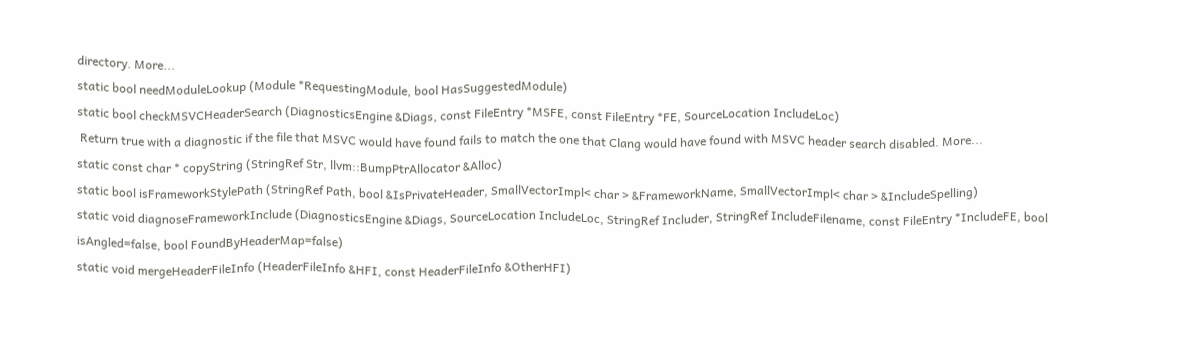directory. More...
static bool needModuleLookup (Module *RequestingModule, bool HasSuggestedModule)
static bool checkMSVCHeaderSearch (DiagnosticsEngine &Diags, const FileEntry *MSFE, const FileEntry *FE, SourceLocation IncludeLoc)
 Return true with a diagnostic if the file that MSVC would have found fails to match the one that Clang would have found with MSVC header search disabled. More...
static const char * copyString (StringRef Str, llvm::BumpPtrAllocator &Alloc)
static bool isFrameworkStylePath (StringRef Path, bool &IsPrivateHeader, SmallVectorImpl< char > &FrameworkName, SmallVectorImpl< char > &IncludeSpelling)
static void diagnoseFrameworkInclude (DiagnosticsEngine &Diags, SourceLocation IncludeLoc, StringRef Includer, StringRef IncludeFilename, const FileEntry *IncludeFE, bool isAngled=false, bool FoundByHeaderMap=false)
static void mergeHeaderFileInfo (HeaderFileInfo &HFI, const HeaderFileInfo &OtherHFI)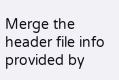Merge the header file info provided by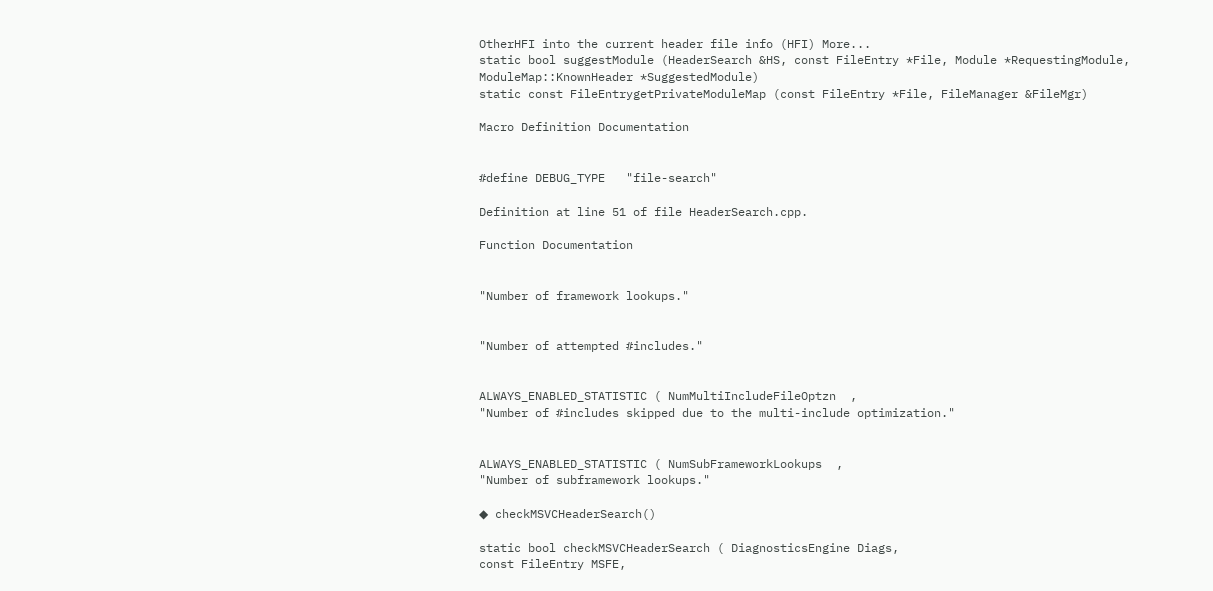OtherHFI into the current header file info (HFI) More...
static bool suggestModule (HeaderSearch &HS, const FileEntry *File, Module *RequestingModule, ModuleMap::KnownHeader *SuggestedModule)
static const FileEntrygetPrivateModuleMap (const FileEntry *File, FileManager &FileMgr)

Macro Definition Documentation


#define DEBUG_TYPE   "file-search"

Definition at line 51 of file HeaderSearch.cpp.

Function Documentation


"Number of framework lookups."


"Number of attempted #includes."


ALWAYS_ENABLED_STATISTIC ( NumMultiIncludeFileOptzn  ,
"Number of #includes skipped due to the multi-include optimization."


ALWAYS_ENABLED_STATISTIC ( NumSubFrameworkLookups  ,
"Number of subframework lookups."

◆ checkMSVCHeaderSearch()

static bool checkMSVCHeaderSearch ( DiagnosticsEngine Diags,
const FileEntry MSFE,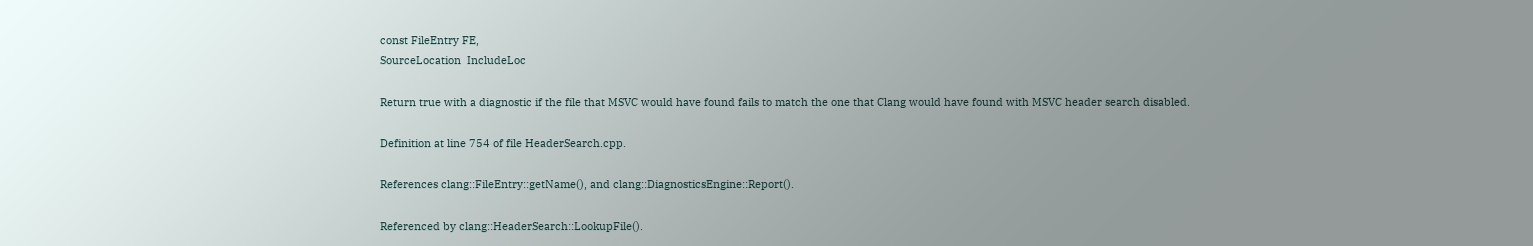const FileEntry FE,
SourceLocation  IncludeLoc

Return true with a diagnostic if the file that MSVC would have found fails to match the one that Clang would have found with MSVC header search disabled.

Definition at line 754 of file HeaderSearch.cpp.

References clang::FileEntry::getName(), and clang::DiagnosticsEngine::Report().

Referenced by clang::HeaderSearch::LookupFile().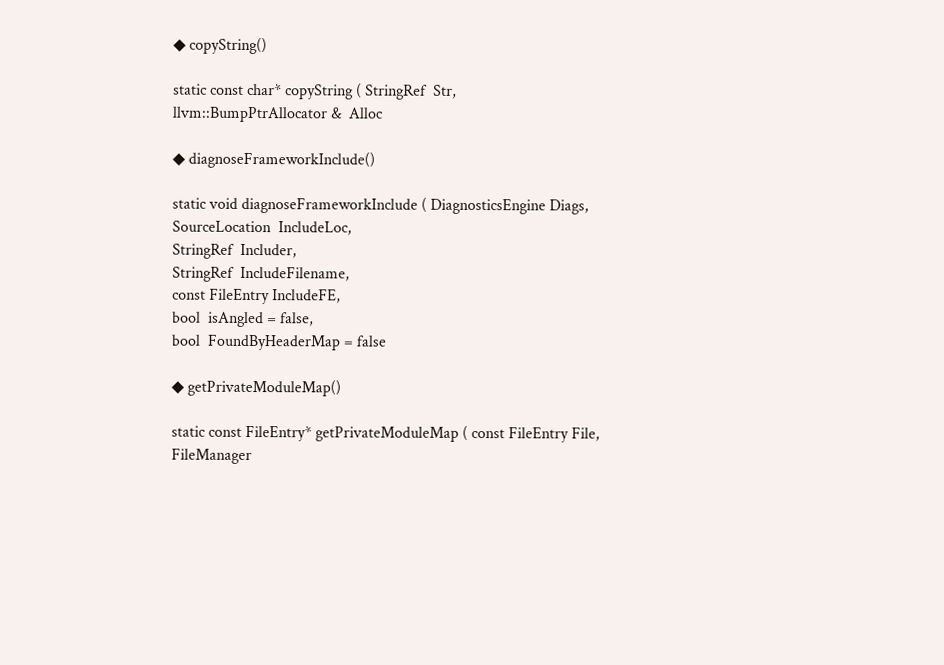◆ copyString()

static const char* copyString ( StringRef  Str,
llvm::BumpPtrAllocator &  Alloc

◆ diagnoseFrameworkInclude()

static void diagnoseFrameworkInclude ( DiagnosticsEngine Diags,
SourceLocation  IncludeLoc,
StringRef  Includer,
StringRef  IncludeFilename,
const FileEntry IncludeFE,
bool  isAngled = false,
bool  FoundByHeaderMap = false

◆ getPrivateModuleMap()

static const FileEntry* getPrivateModuleMap ( const FileEntry File,
FileManager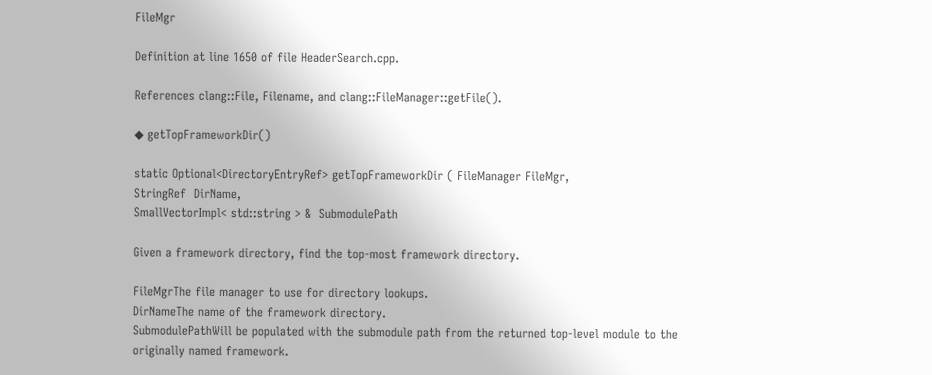FileMgr

Definition at line 1650 of file HeaderSearch.cpp.

References clang::File, Filename, and clang::FileManager::getFile().

◆ getTopFrameworkDir()

static Optional<DirectoryEntryRef> getTopFrameworkDir ( FileManager FileMgr,
StringRef  DirName,
SmallVectorImpl< std::string > &  SubmodulePath

Given a framework directory, find the top-most framework directory.

FileMgrThe file manager to use for directory lookups.
DirNameThe name of the framework directory.
SubmodulePathWill be populated with the submodule path from the returned top-level module to the originally named framework.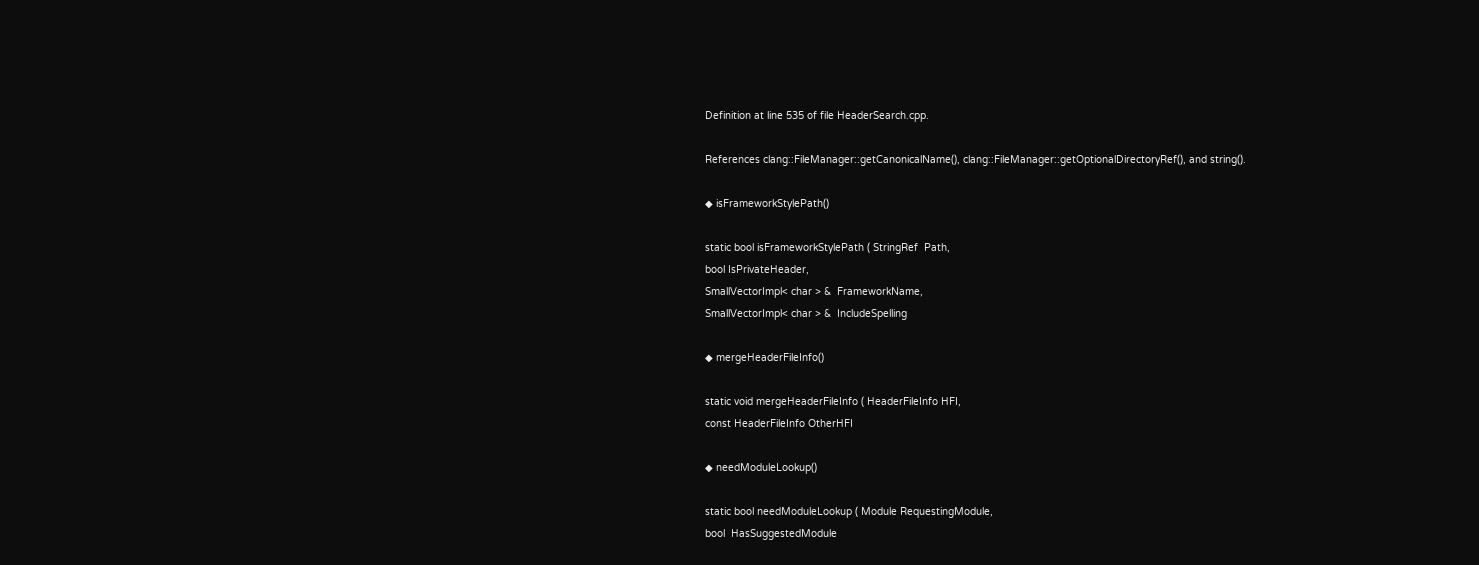Definition at line 535 of file HeaderSearch.cpp.

References clang::FileManager::getCanonicalName(), clang::FileManager::getOptionalDirectoryRef(), and string().

◆ isFrameworkStylePath()

static bool isFrameworkStylePath ( StringRef  Path,
bool IsPrivateHeader,
SmallVectorImpl< char > &  FrameworkName,
SmallVectorImpl< char > &  IncludeSpelling

◆ mergeHeaderFileInfo()

static void mergeHeaderFileInfo ( HeaderFileInfo HFI,
const HeaderFileInfo OtherHFI

◆ needModuleLookup()

static bool needModuleLookup ( Module RequestingModule,
bool  HasSuggestedModule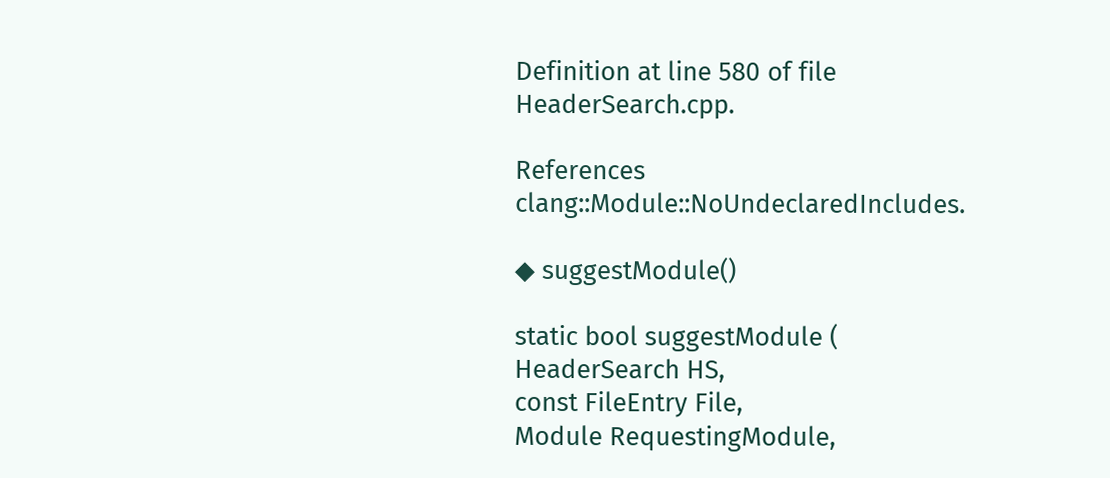Definition at line 580 of file HeaderSearch.cpp.

References clang::Module::NoUndeclaredIncludes.

◆ suggestModule()

static bool suggestModule ( HeaderSearch HS,
const FileEntry File,
Module RequestingModule,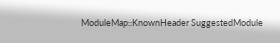ModuleMap::KnownHeader SuggestedModule